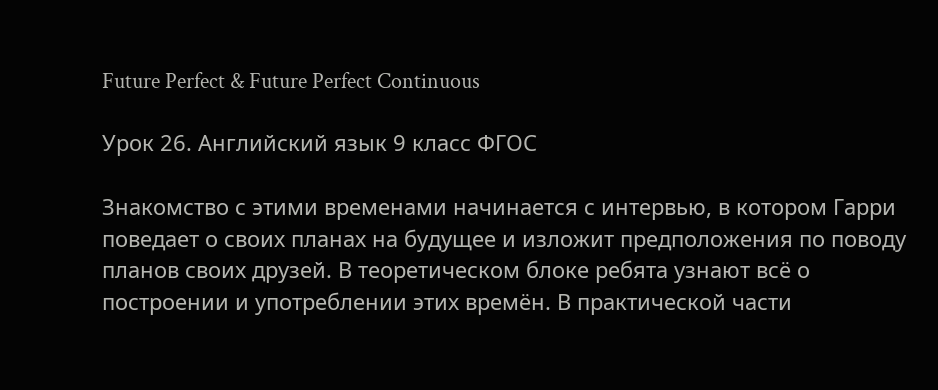Future Perfect & Future Perfect Continuous

Урок 26. Английский язык 9 класс ФГОС

Знакомство с этими временами начинается с интервью, в котором Гарри поведает о своих планах на будущее и изложит предположения по поводу планов своих друзей. В теоретическом блоке ребята узнают всё о построении и употреблении этих времён. В практической части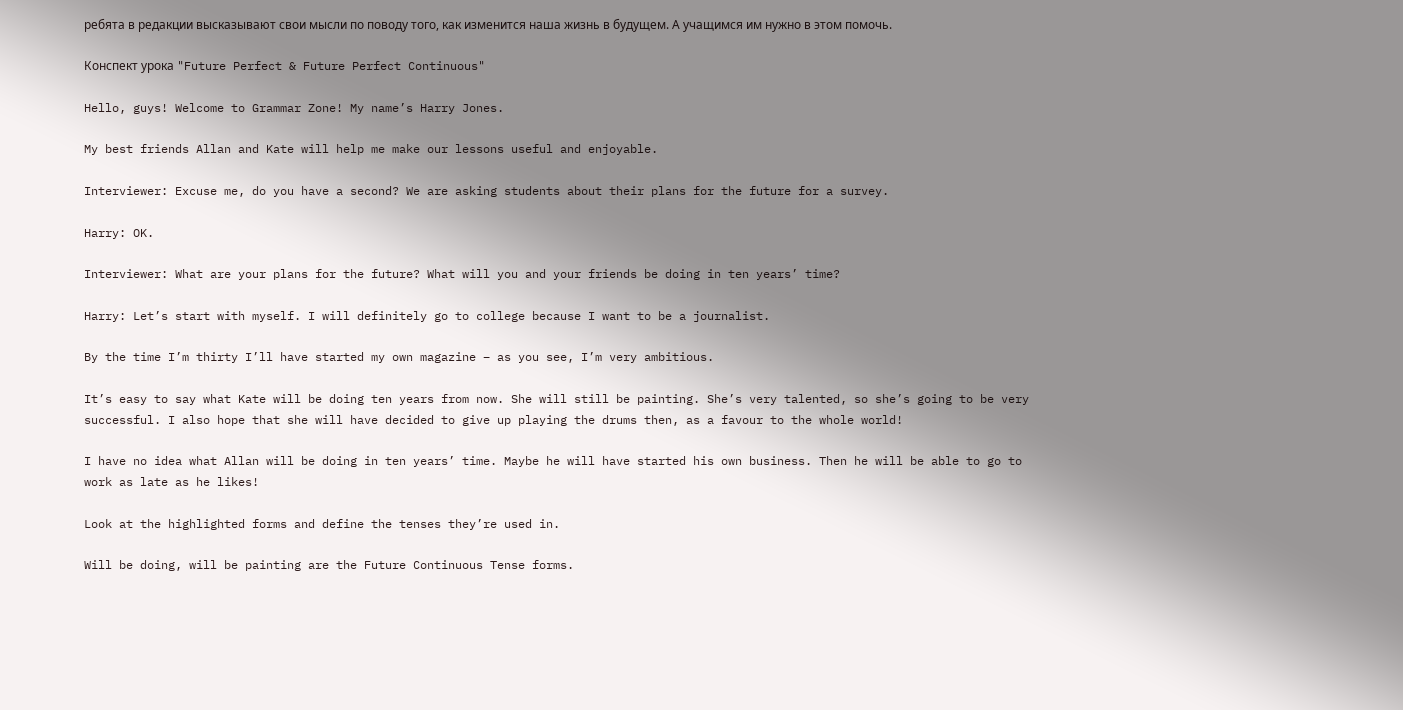ребята в редакции высказывают свои мысли по поводу того, как изменится наша жизнь в будущем. А учащимся им нужно в этом помочь.

Конспект урока "Future Perfect & Future Perfect Continuous"

Hello, guys! Welcome to Grammar Zone! My name’s Harry Jones.

My best friends Allan and Kate will help me make our lessons useful and enjoyable.

Interviewer: Excuse me, do you have a second? We are asking students about their plans for the future for a survey.

Harry: OK.

Interviewer: What are your plans for the future? What will you and your friends be doing in ten years’ time?

Harry: Let’s start with myself. I will definitely go to college because I want to be a journalist.

By the time I’m thirty I’ll have started my own magazine – as you see, I’m very ambitious.

It’s easy to say what Kate will be doing ten years from now. She will still be painting. She’s very talented, so she’s going to be very successful. I also hope that she will have decided to give up playing the drums then, as a favour to the whole world!

I have no idea what Allan will be doing in ten years’ time. Maybe he will have started his own business. Then he will be able to go to work as late as he likes!

Look at the highlighted forms and define the tenses they’re used in.

Will be doing, will be painting are the Future Continuous Tense forms.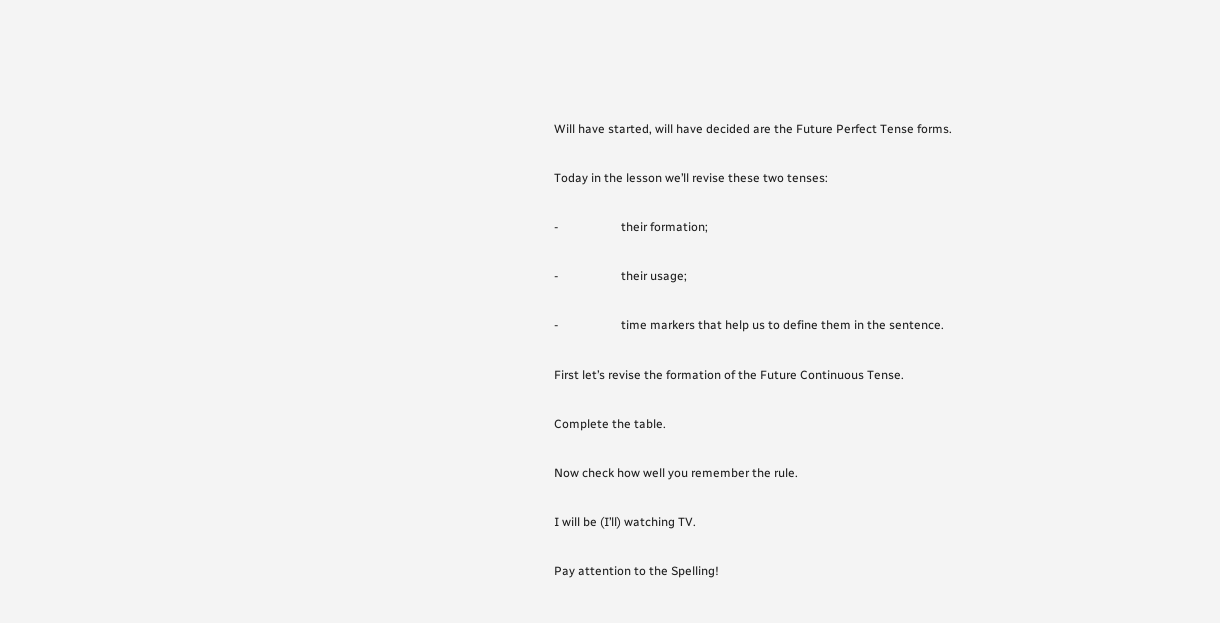Will have started, will have decided are the Future Perfect Tense forms.

Today in the lesson we’ll revise these two tenses:

-                     their formation;

-                     their usage;

-                     time markers that help us to define them in the sentence.

First let’s revise the formation of the Future Continuous Tense.

Complete the table.

Now check how well you remember the rule.

I will be (I’ll) watching TV.

Pay attention to the Spelling!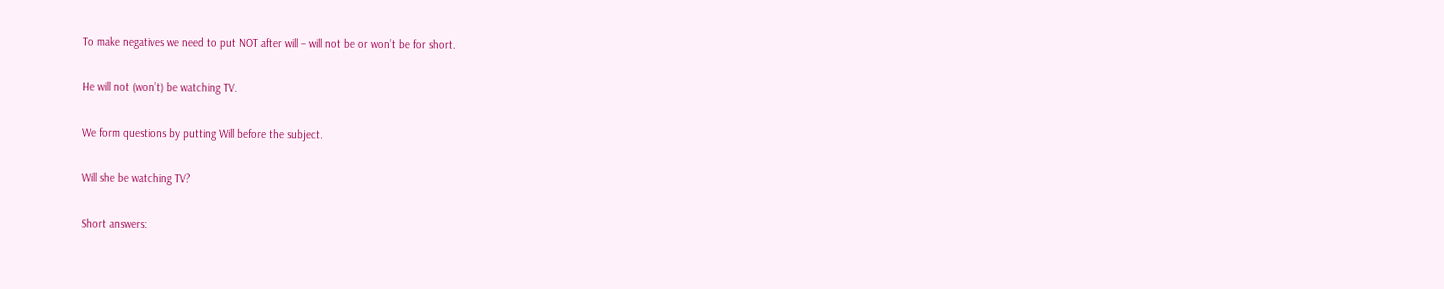To make negatives we need to put NOT after will – will not be or won’t be for short.

He will not (won’t) be watching TV.

We form questions by putting Will before the subject.

Will she be watching TV?

Short answers: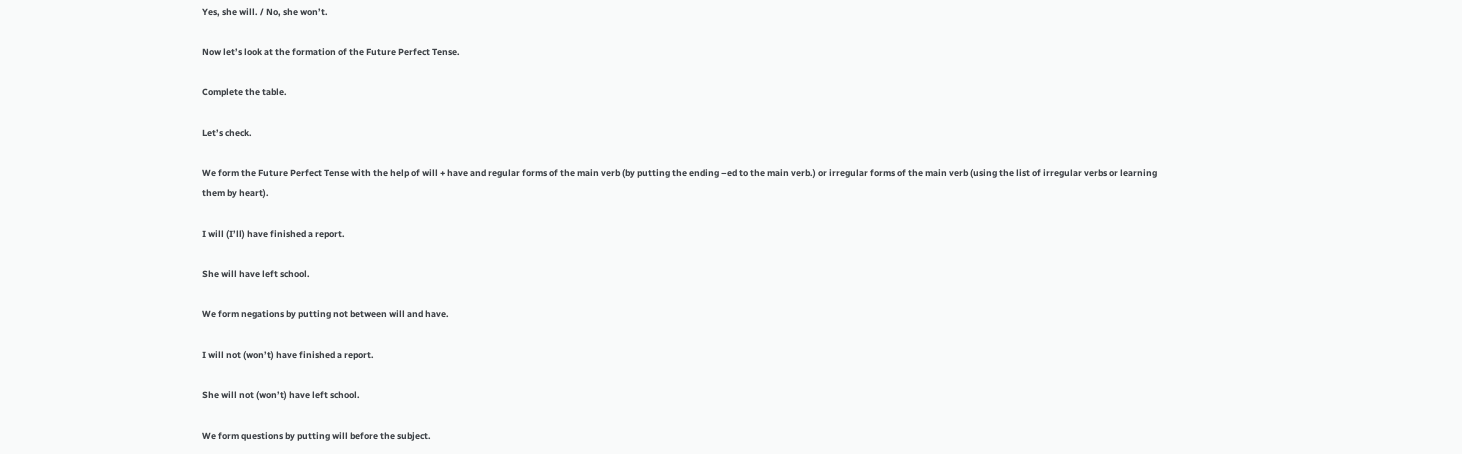Yes, she will. / No, she won’t.

Now let’s look at the formation of the Future Perfect Tense.

Complete the table.

Let’s check.

We form the Future Perfect Tense with the help of will + have and regular forms of the main verb (by putting the ending –ed to the main verb.) or irregular forms of the main verb (using the list of irregular verbs or learning them by heart).

I will (I’ll) have finished a report.

She will have left school.

We form negations by putting not between will and have.

I will not (won’t) have finished a report.

She will not (won’t) have left school.

We form questions by putting will before the subject.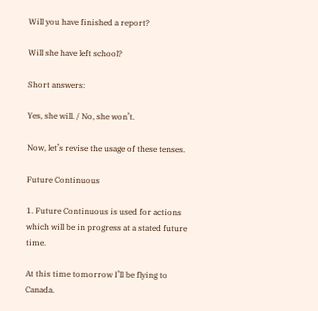Will you have finished a report?

Will she have left school?

Short answers:

Yes, she will. / No, she won’t.

Now, let’s revise the usage of these tenses.

Future Continuous

1. Future Continuous is used for actions which will be in progress at a stated future time.

At this time tomorrow I’ll be flying to Canada.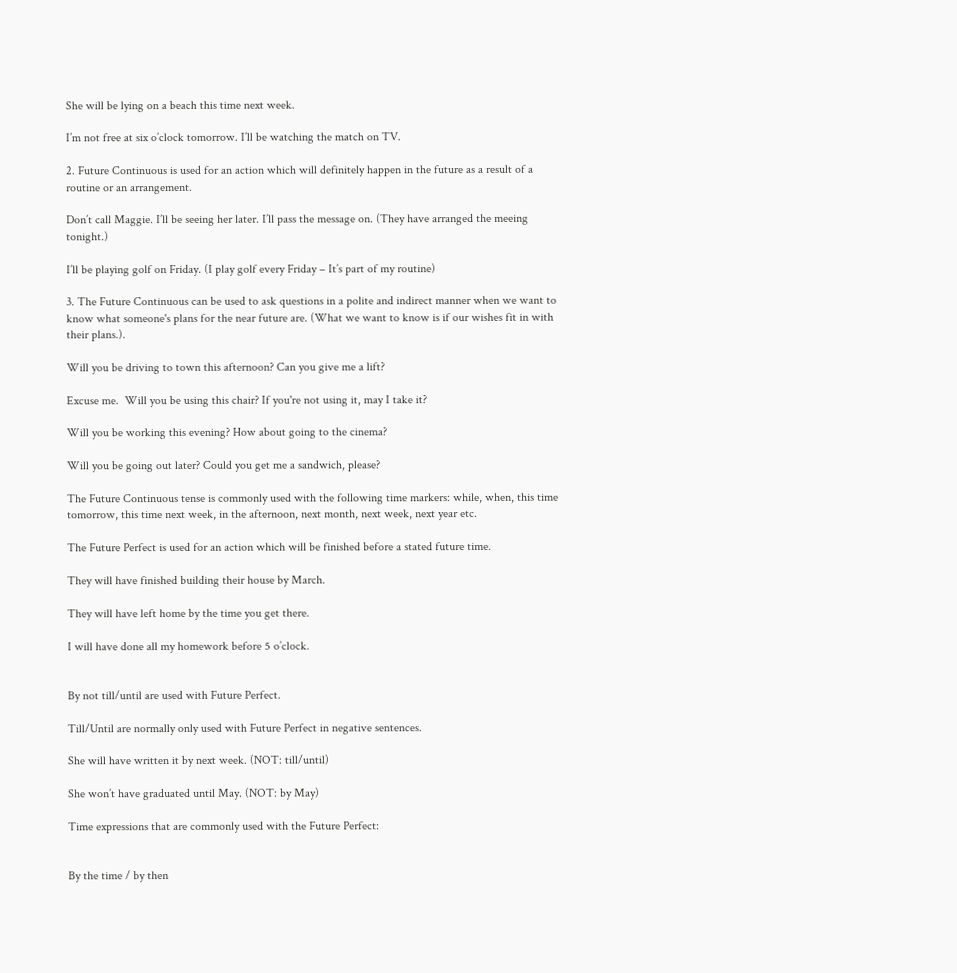She will be lying on a beach this time next week.

I’m not free at six o’clock tomorrow. I’ll be watching the match on TV.

2. Future Continuous is used for an action which will definitely happen in the future as a result of a routine or an arrangement.

Don’t call Maggie. I’ll be seeing her later. I’ll pass the message on. (They have arranged the meeing tonight.)

I’ll be playing golf on Friday. (I play golf every Friday – It’s part of my routine)

3. The Future Continuous can be used to ask questions in a polite and indirect manner when we want to know what someone's plans for the near future are. (What we want to know is if our wishes fit in with their plans.).

Will you be driving to town this afternoon? Can you give me a lift?

Excuse me.  Will you be using this chair? If you're not using it, may I take it?

Will you be working this evening? How about going to the cinema?

Will you be going out later? Could you get me a sandwich, please?

The Future Continuous tense is commonly used with the following time markers: while, when, this time tomorrow, this time next week, in the afternoon, next month, next week, next year etc.

The Future Perfect is used for an action which will be finished before a stated future time.

They will have finished building their house by March.

They will have left home by the time you get there.

I will have done all my homework before 5 o’clock.


By not till/until are used with Future Perfect.

Till/Until are normally only used with Future Perfect in negative sentences.

She will have written it by next week. (NOT: till/until)

She won’t have graduated until May. (NOT: by May)

Time expressions that are commonly used with the Future Perfect:


By the time / by then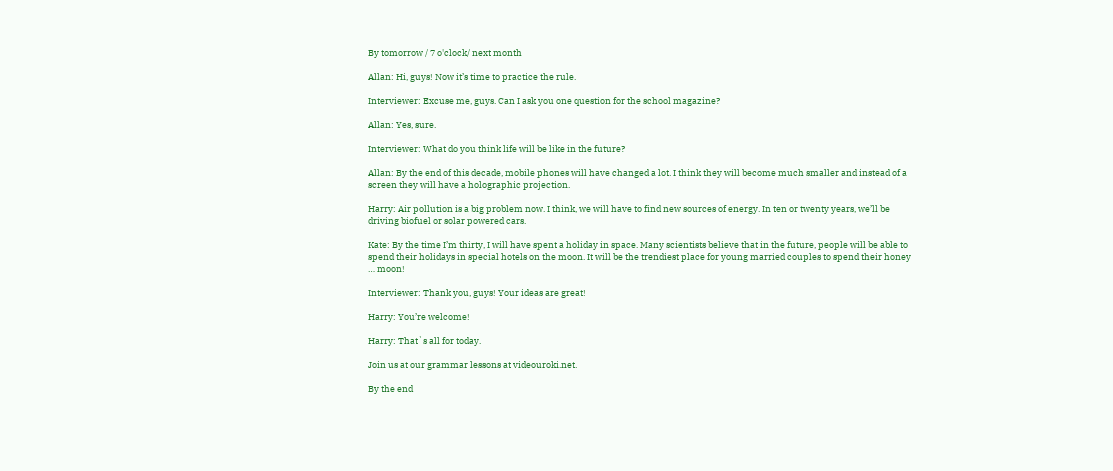By tomorrow / 7 o'clock/ next month

Allan: Hi, guys! Now it’s time to practice the rule.

Interviewer: Excuse me, guys. Can I ask you one question for the school magazine?

Allan: Yes, sure.

Interviewer: What do you think life will be like in the future?

Allan: By the end of this decade, mobile phones will have changed a lot. I think they will become much smaller and instead of a screen they will have a holographic projection.

Harry: Air pollution is a big problem now. I think, we will have to find new sources of energy. In ten or twenty years, we’ll be driving biofuel or solar powered cars.

Kate: By the time I’m thirty, I will have spent a holiday in space. Many scientists believe that in the future, people will be able to spend their holidays in special hotels on the moon. It will be the trendiest place for young married couples to spend their honey … moon!

Interviewer: Thank you, guys! Your ideas are great!

Harry: You’re welcome!

Harry: That`s all for today.

Join us at our grammar lessons at videouroki.net.

By the end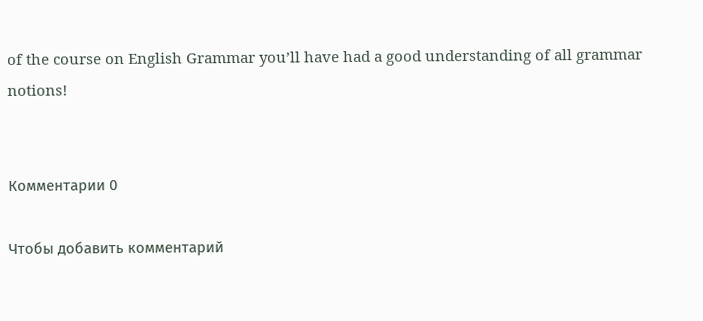of the course on English Grammar you’ll have had a good understanding of all grammar notions!


Комментарии 0

Чтобы добавить комментарий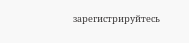зарегистрируйтесь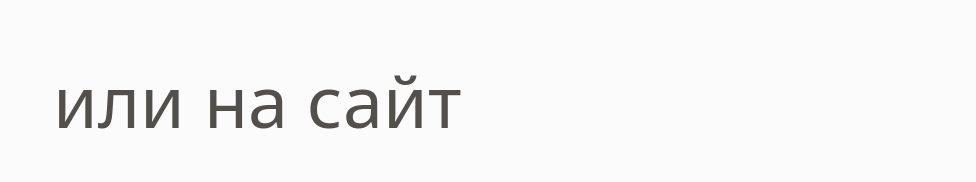или на сайт